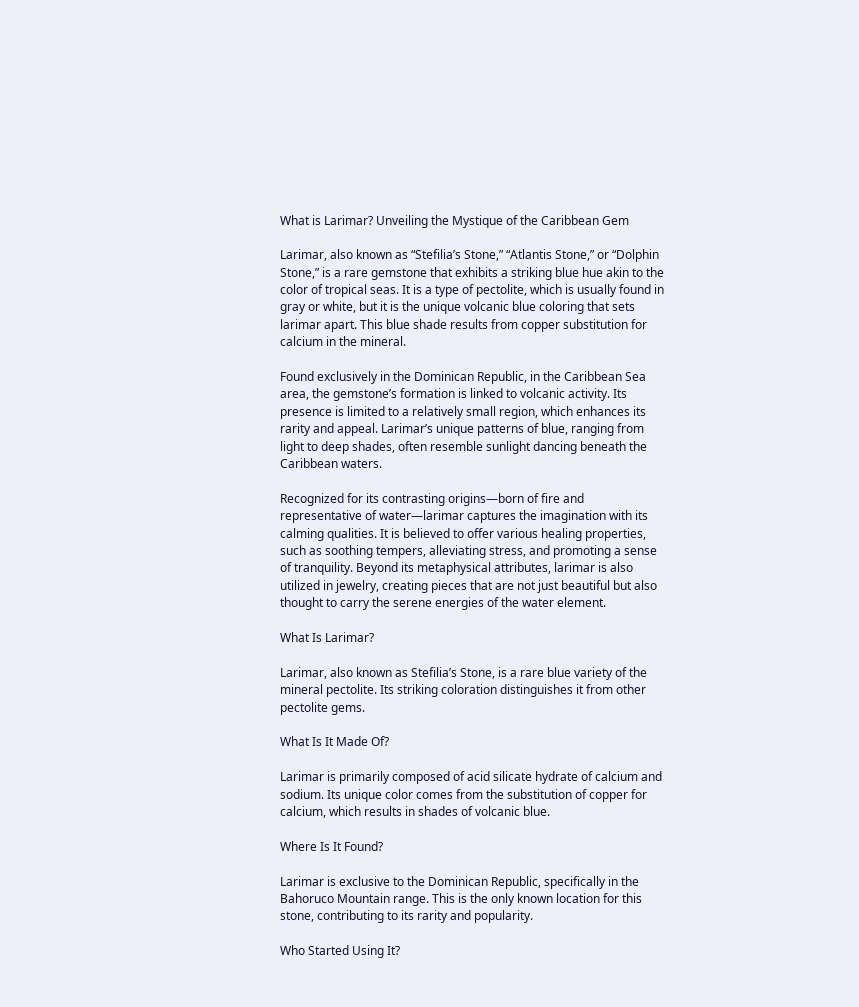What is Larimar? Unveiling the Mystique of the Caribbean Gem

Larimar, also known as “Stefilia’s Stone,” “Atlantis Stone,” or “Dolphin Stone,” is a rare gemstone that exhibits a striking blue hue akin to the color of tropical seas. It is a type of pectolite, which is usually found in gray or white, but it is the unique volcanic blue coloring that sets larimar apart. This blue shade results from copper substitution for calcium in the mineral.

Found exclusively in the Dominican Republic, in the Caribbean Sea area, the gemstone’s formation is linked to volcanic activity. Its presence is limited to a relatively small region, which enhances its rarity and appeal. Larimar’s unique patterns of blue, ranging from light to deep shades, often resemble sunlight dancing beneath the Caribbean waters.

Recognized for its contrasting origins—born of fire and representative of water—larimar captures the imagination with its calming qualities. It is believed to offer various healing properties, such as soothing tempers, alleviating stress, and promoting a sense of tranquility. Beyond its metaphysical attributes, larimar is also utilized in jewelry, creating pieces that are not just beautiful but also thought to carry the serene energies of the water element.

What Is Larimar?

Larimar, also known as Stefilia’s Stone, is a rare blue variety of the mineral pectolite. Its striking coloration distinguishes it from other pectolite gems.

What Is It Made Of?

Larimar is primarily composed of acid silicate hydrate of calcium and sodium. Its unique color comes from the substitution of copper for calcium, which results in shades of volcanic blue.

Where Is It Found?

Larimar is exclusive to the Dominican Republic, specifically in the Bahoruco Mountain range. This is the only known location for this stone, contributing to its rarity and popularity.

Who Started Using It?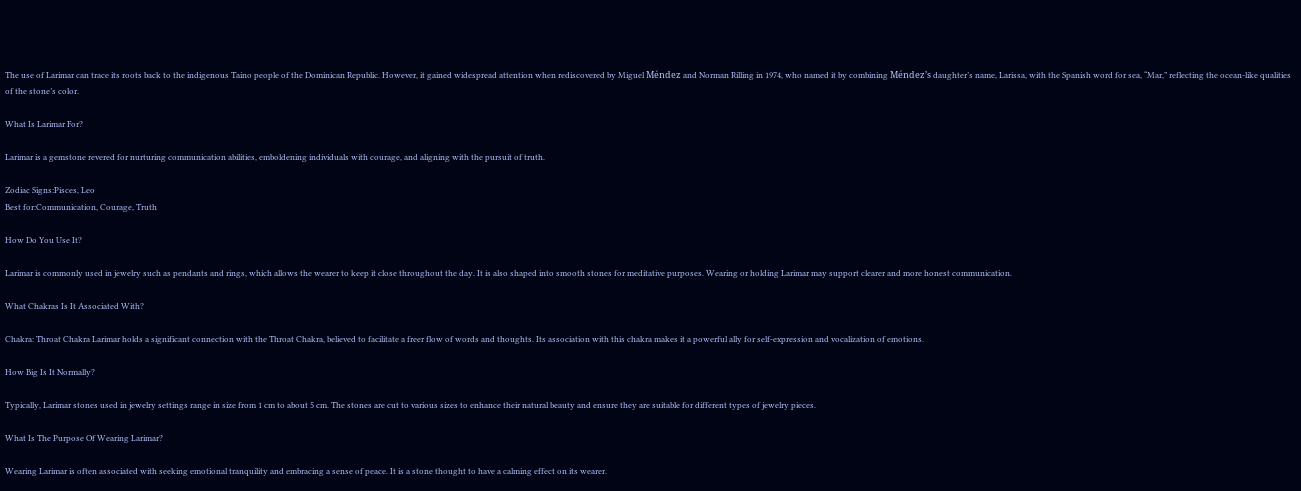The use of Larimar can trace its roots back to the indigenous Taino people of the Dominican Republic. However, it gained widespread attention when rediscovered by Miguel Méndez and Norman Rilling in 1974, who named it by combining Méndez’s daughter’s name, Larissa, with the Spanish word for sea, “Mar,” reflecting the ocean-like qualities of the stone’s color.

What Is Larimar For?

Larimar is a gemstone revered for nurturing communication abilities, emboldening individuals with courage, and aligning with the pursuit of truth.

Zodiac Signs:Pisces, Leo
Best for:Communication, Courage, Truth

How Do You Use It?

Larimar is commonly used in jewelry such as pendants and rings, which allows the wearer to keep it close throughout the day. It is also shaped into smooth stones for meditative purposes. Wearing or holding Larimar may support clearer and more honest communication.

What Chakras Is It Associated With?

Chakra: Throat Chakra Larimar holds a significant connection with the Throat Chakra, believed to facilitate a freer flow of words and thoughts. Its association with this chakra makes it a powerful ally for self-expression and vocalization of emotions.

How Big Is It Normally?

Typically, Larimar stones used in jewelry settings range in size from 1 cm to about 5 cm. The stones are cut to various sizes to enhance their natural beauty and ensure they are suitable for different types of jewelry pieces.

What Is The Purpose Of Wearing Larimar?

Wearing Larimar is often associated with seeking emotional tranquility and embracing a sense of peace. It is a stone thought to have a calming effect on its wearer.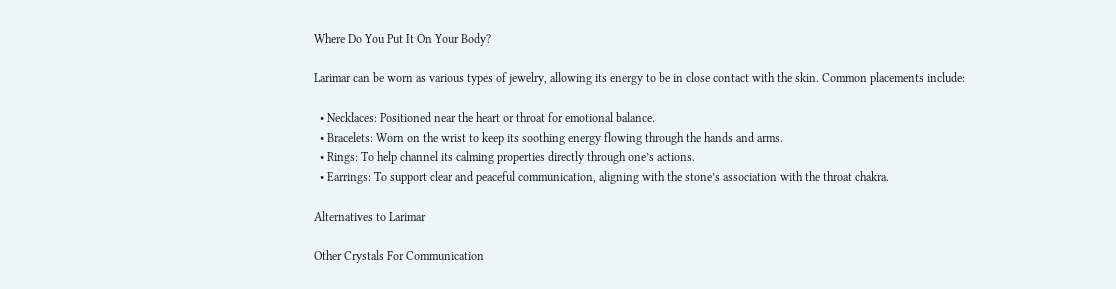Where Do You Put It On Your Body?

Larimar can be worn as various types of jewelry, allowing its energy to be in close contact with the skin. Common placements include:

  • Necklaces: Positioned near the heart or throat for emotional balance.
  • Bracelets: Worn on the wrist to keep its soothing energy flowing through the hands and arms.
  • Rings: To help channel its calming properties directly through one’s actions.
  • Earrings: To support clear and peaceful communication, aligning with the stone’s association with the throat chakra.

Alternatives to Larimar

Other Crystals For Communication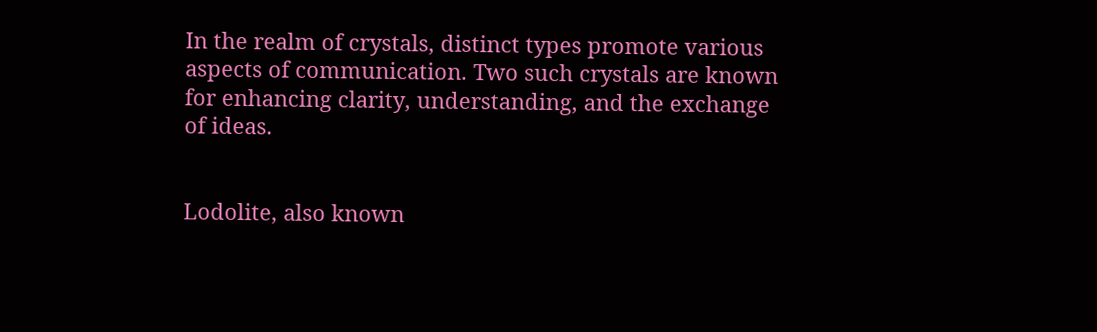In the realm of crystals, distinct types promote various aspects of communication. Two such crystals are known for enhancing clarity, understanding, and the exchange of ideas.


Lodolite, also known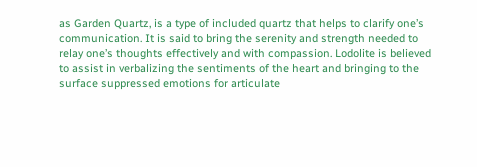as Garden Quartz, is a type of included quartz that helps to clarify one’s communication. It is said to bring the serenity and strength needed to relay one’s thoughts effectively and with compassion. Lodolite is believed to assist in verbalizing the sentiments of the heart and bringing to the surface suppressed emotions for articulate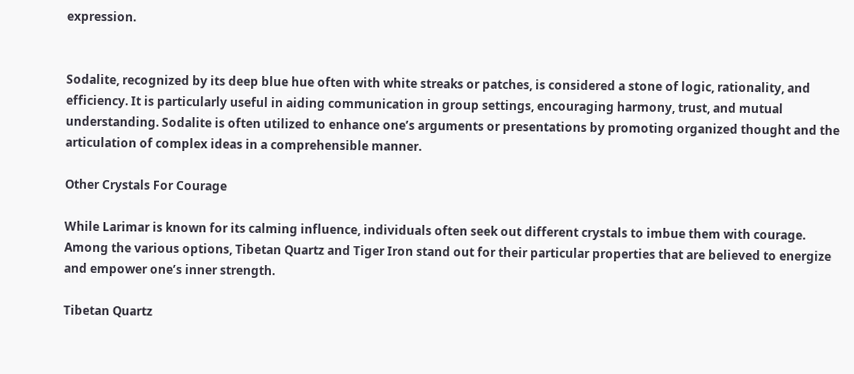expression.


Sodalite, recognized by its deep blue hue often with white streaks or patches, is considered a stone of logic, rationality, and efficiency. It is particularly useful in aiding communication in group settings, encouraging harmony, trust, and mutual understanding. Sodalite is often utilized to enhance one’s arguments or presentations by promoting organized thought and the articulation of complex ideas in a comprehensible manner.

Other Crystals For Courage

While Larimar is known for its calming influence, individuals often seek out different crystals to imbue them with courage. Among the various options, Tibetan Quartz and Tiger Iron stand out for their particular properties that are believed to energize and empower one’s inner strength.

Tibetan Quartz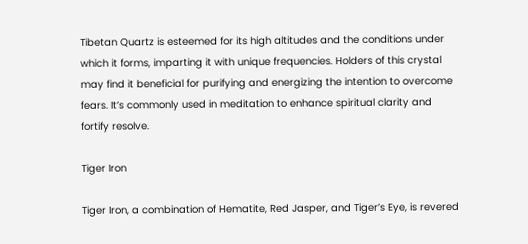Tibetan Quartz is esteemed for its high altitudes and the conditions under which it forms, imparting it with unique frequencies. Holders of this crystal may find it beneficial for purifying and energizing the intention to overcome fears. It’s commonly used in meditation to enhance spiritual clarity and fortify resolve.

Tiger Iron

Tiger Iron, a combination of Hematite, Red Jasper, and Tiger’s Eye, is revered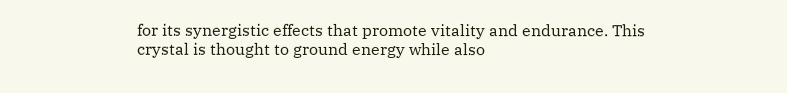for its synergistic effects that promote vitality and endurance. This crystal is thought to ground energy while also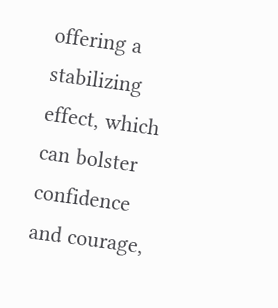offering a stabilizing effect, which can bolster confidence and courage,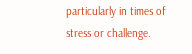particularly in times of stress or challenge.